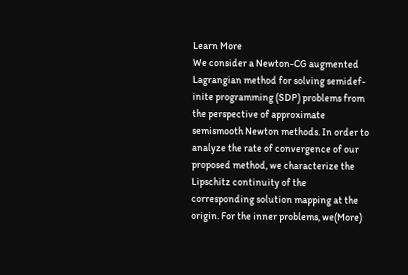Learn More
We consider a Newton-CG augmented Lagrangian method for solving semidef-inite programming (SDP) problems from the perspective of approximate semismooth Newton methods. In order to analyze the rate of convergence of our proposed method, we characterize the Lipschitz continuity of the corresponding solution mapping at the origin. For the inner problems, we(More)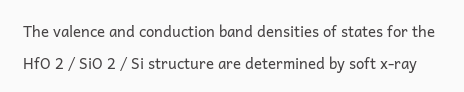The valence and conduction band densities of states for the HfO 2 / SiO 2 / Si structure are determined by soft x-ray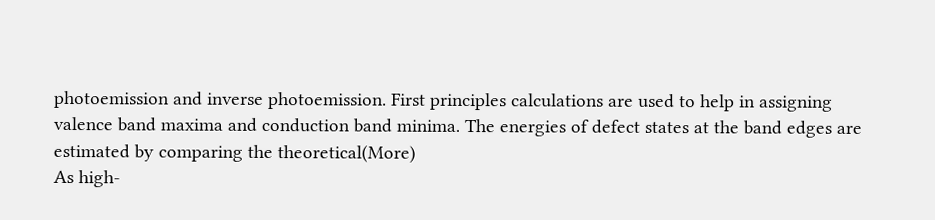photoemission and inverse photoemission. First principles calculations are used to help in assigning valence band maxima and conduction band minima. The energies of defect states at the band edges are estimated by comparing the theoretical(More)
As high-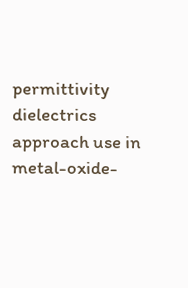permittivity dielectrics approach use in metal-oxide-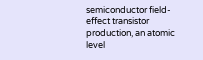semiconductor field-effect transistor production, an atomic level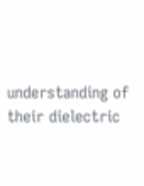understanding of their dielectric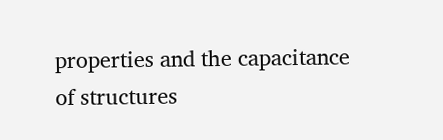properties and the capacitance of structures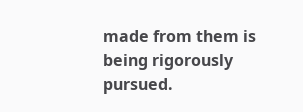made from them is being rigorously pursued.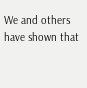We and others have shown that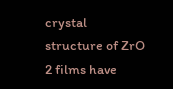crystal structure of ZrO 2 films have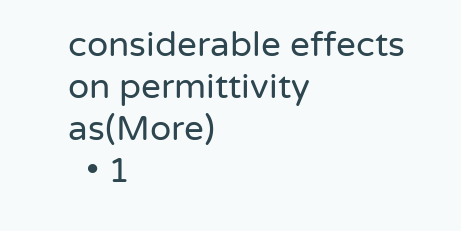considerable effects on permittivity as(More)
  • 1